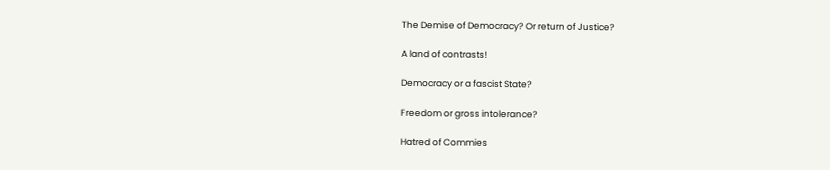The Demise of Democracy? Or return of Justice?

A land of contrasts!

Democracy or a fascist State?

Freedom or gross intolerance?

Hatred of Commies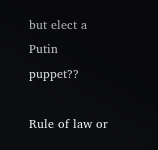but elect a Putin puppet??

Rule of law or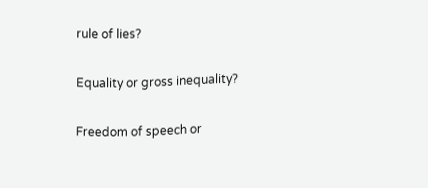rule of lies?

Equality or gross inequality?

Freedom of speech or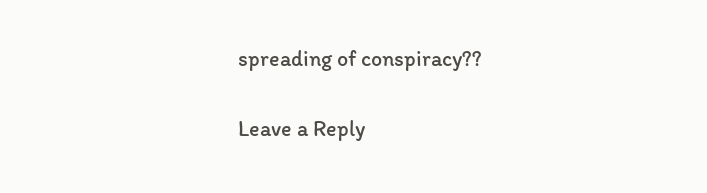spreading of conspiracy??

Leave a Reply